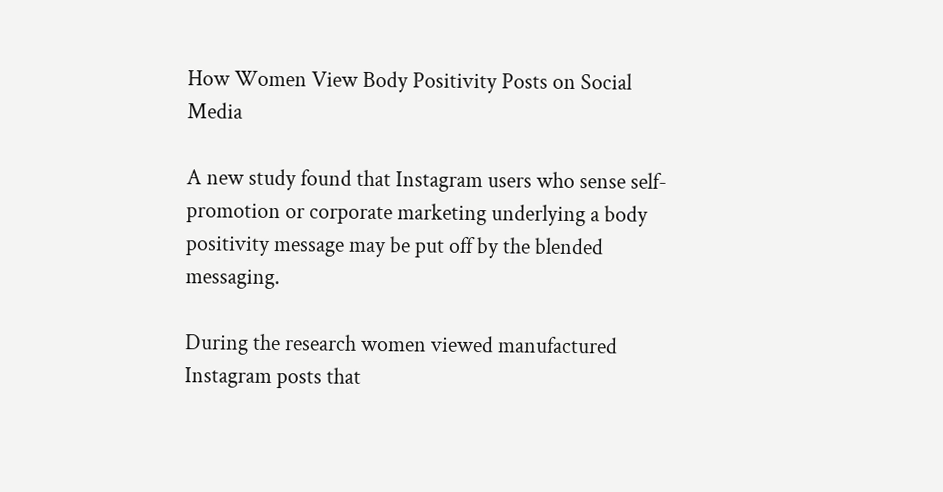How Women View Body Positivity Posts on Social Media

A new study found that Instagram users who sense self-promotion or corporate marketing underlying a body positivity message may be put off by the blended messaging.

During the research women viewed manufactured Instagram posts that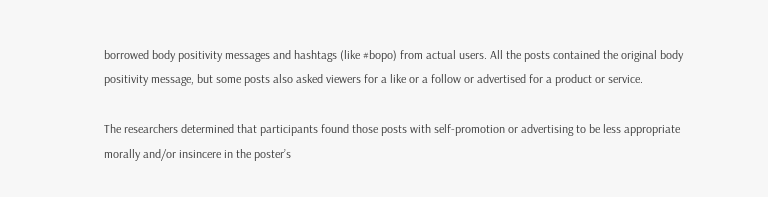borrowed body positivity messages and hashtags (like #bopo) from actual users. All the posts contained the original body positivity message, but some posts also asked viewers for a like or a follow or advertised for a product or service.

The researchers determined that participants found those posts with self-promotion or advertising to be less appropriate morally and/or insincere in the poster’s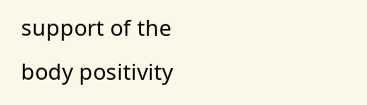support of the body positivity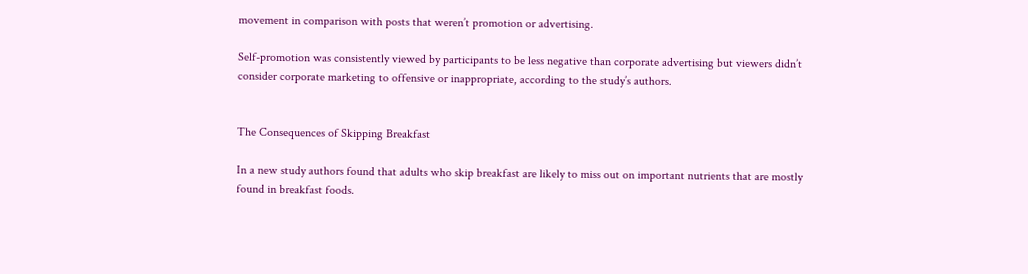movement in comparison with posts that weren’t promotion or advertising.

Self-promotion was consistently viewed by participants to be less negative than corporate advertising but viewers didn’t consider corporate marketing to offensive or inappropriate, according to the study’s authors.


The Consequences of Skipping Breakfast

In a new study authors found that adults who skip breakfast are likely to miss out on important nutrients that are mostly found in breakfast foods.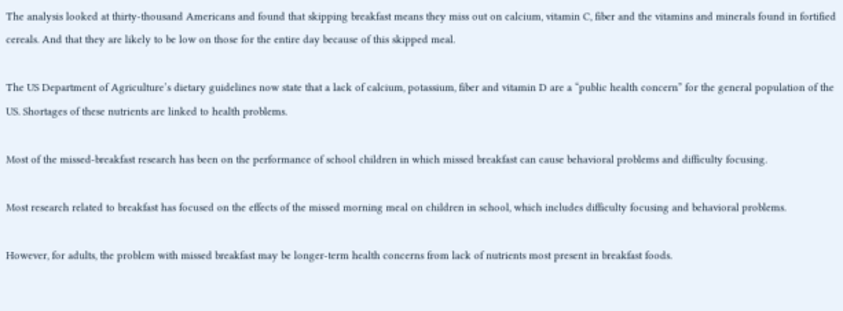The analysis looked at thirty-thousand Americans and found that skipping breakfast means they miss out on calcium, vitamin C, fiber and the vitamins and minerals found in fortified cereals. And that they are likely to be low on those for the entire day because of this skipped meal.

The US Department of Agriculture’s dietary guidelines now state that a lack of calcium, potassium, fiber and vitamin D are a “public health concern” for the general population of the US. Shortages of these nutrients are linked to health problems.

Most of the missed-breakfast research has been on the performance of school children in which missed breakfast can cause behavioral problems and difficulty focusing.

Most research related to breakfast has focused on the effects of the missed morning meal on children in school, which includes difficulty focusing and behavioral problems.

However, for adults, the problem with missed breakfast may be longer-term health concerns from lack of nutrients most present in breakfast foods.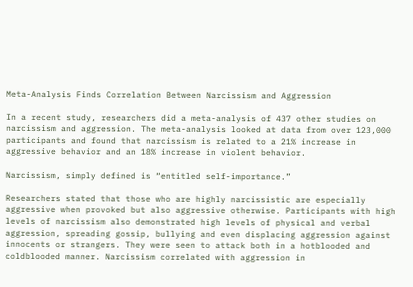Meta-Analysis Finds Correlation Between Narcissism and Aggression

In a recent study, researchers did a meta-analysis of 437 other studies on narcissism and aggression. The meta-analysis looked at data from over 123,000 participants and found that narcissism is related to a 21% increase in aggressive behavior and an 18% increase in violent behavior.

Narcissism, simply defined is “entitled self-importance.”

Researchers stated that those who are highly narcissistic are especially aggressive when provoked but also aggressive otherwise. Participants with high levels of narcissism also demonstrated high levels of physical and verbal aggression, spreading gossip, bullying and even displacing aggression against innocents or strangers. They were seen to attack both in a hotblooded and coldblooded manner. Narcissism correlated with aggression in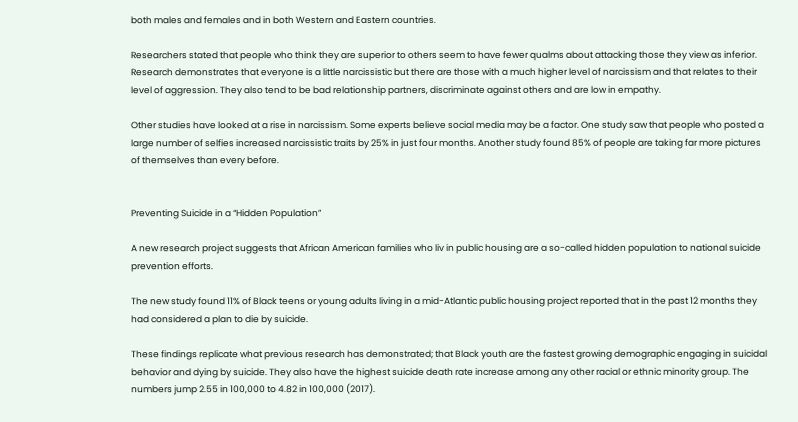both males and females and in both Western and Eastern countries.

Researchers stated that people who think they are superior to others seem to have fewer qualms about attacking those they view as inferior. Research demonstrates that everyone is a little narcissistic but there are those with a much higher level of narcissism and that relates to their level of aggression. They also tend to be bad relationship partners, discriminate against others and are low in empathy.

Other studies have looked at a rise in narcissism. Some experts believe social media may be a factor. One study saw that people who posted a large number of selfies increased narcissistic traits by 25% in just four months. Another study found 85% of people are taking far more pictures of themselves than every before.


Preventing Suicide in a “Hidden Population”

A new research project suggests that African American families who liv in public housing are a so-called hidden population to national suicide prevention efforts.

The new study found 11% of Black teens or young adults living in a mid-Atlantic public housing project reported that in the past 12 months they had considered a plan to die by suicide.

These findings replicate what previous research has demonstrated; that Black youth are the fastest growing demographic engaging in suicidal behavior and dying by suicide. They also have the highest suicide death rate increase among any other racial or ethnic minority group. The numbers jump 2.55 in 100,000 to 4.82 in 100,000 (2017).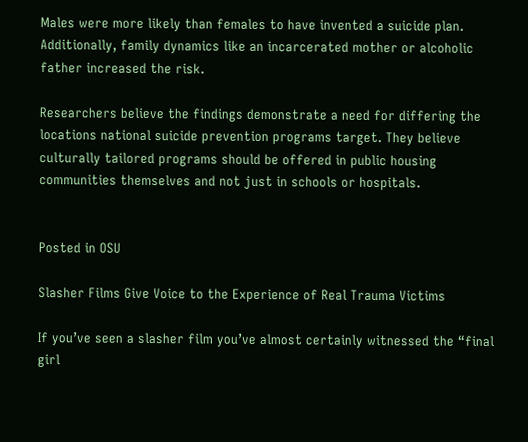Males were more likely than females to have invented a suicide plan. Additionally, family dynamics like an incarcerated mother or alcoholic father increased the risk.

Researchers believe the findings demonstrate a need for differing the locations national suicide prevention programs target. They believe culturally tailored programs should be offered in public housing communities themselves and not just in schools or hospitals.


Posted in OSU

Slasher Films Give Voice to the Experience of Real Trauma Victims

If you’ve seen a slasher film you’ve almost certainly witnessed the “final girl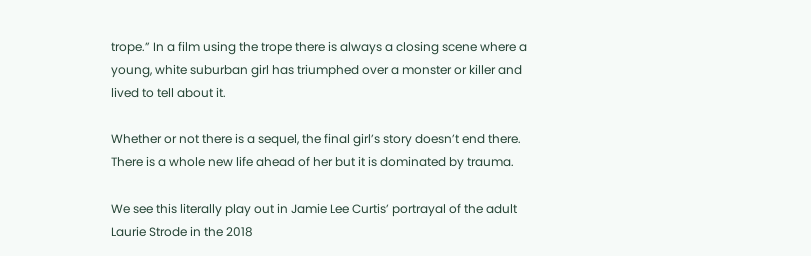trope.” In a film using the trope there is always a closing scene where a young, white suburban girl has triumphed over a monster or killer and lived to tell about it.

Whether or not there is a sequel, the final girl’s story doesn’t end there. There is a whole new life ahead of her but it is dominated by trauma.

We see this literally play out in Jamie Lee Curtis’ portrayal of the adult Laurie Strode in the 2018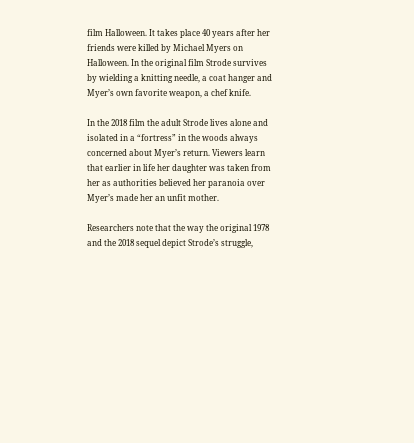film Halloween. It takes place 40 years after her friends were killed by Michael Myers on Halloween. In the original film Strode survives by wielding a knitting needle, a coat hanger and Myer’s own favorite weapon, a chef knife.

In the 2018 film the adult Strode lives alone and isolated in a “fortress” in the woods always concerned about Myer’s return. Viewers learn that earlier in life her daughter was taken from her as authorities believed her paranoia over Myer’s made her an unfit mother.

Researchers note that the way the original 1978 and the 2018 sequel depict Strode’s struggle,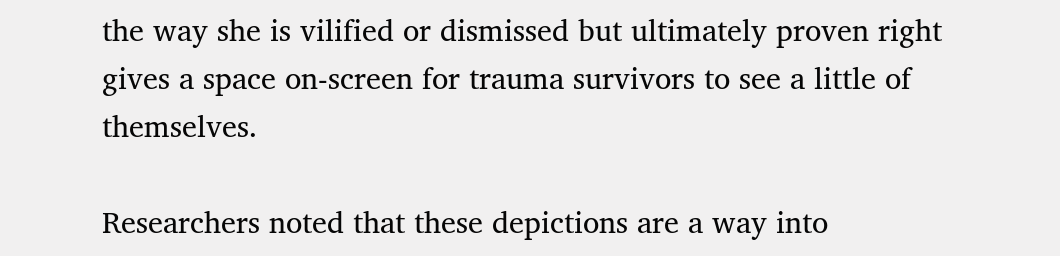the way she is vilified or dismissed but ultimately proven right gives a space on-screen for trauma survivors to see a little of themselves.

Researchers noted that these depictions are a way into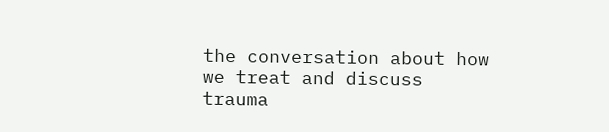the conversation about how we treat and discuss trauma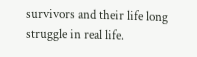survivors and their life long struggle in real life.